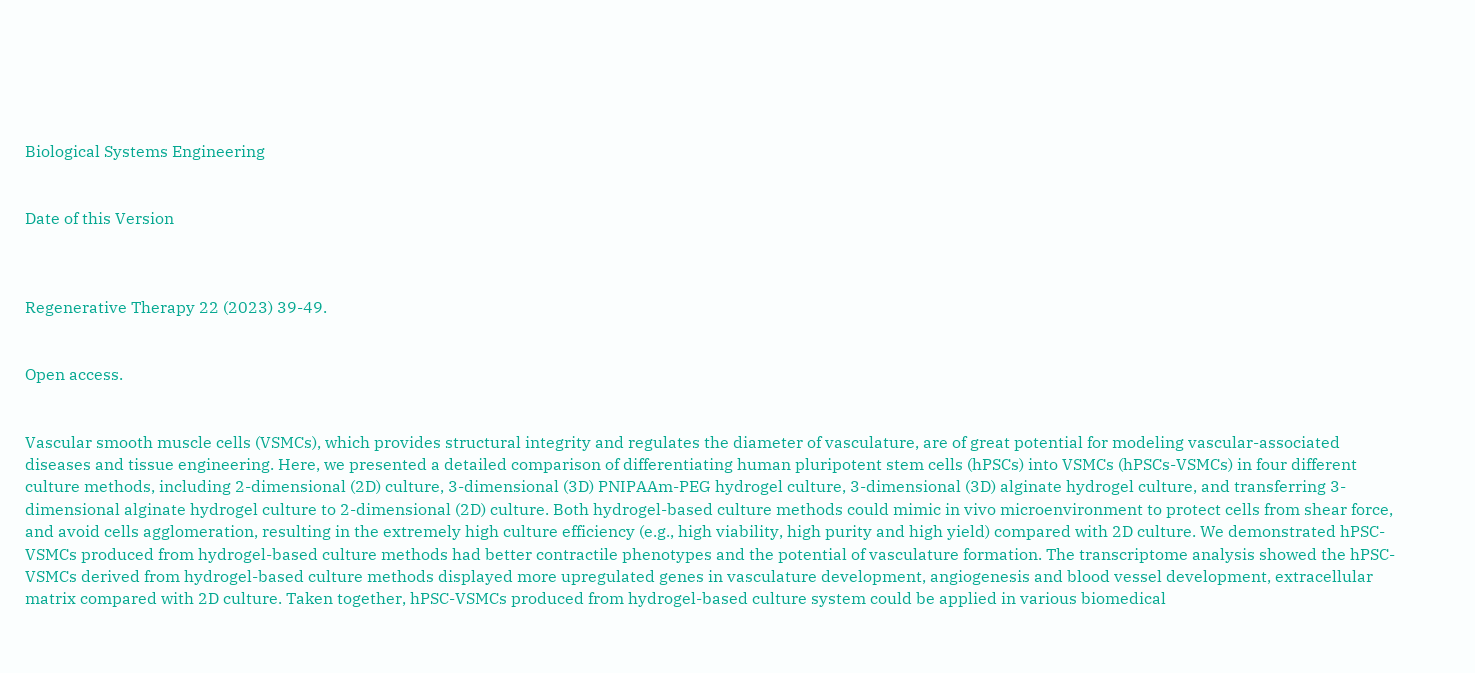Biological Systems Engineering


Date of this Version



Regenerative Therapy 22 (2023) 39-49.


Open access.


Vascular smooth muscle cells (VSMCs), which provides structural integrity and regulates the diameter of vasculature, are of great potential for modeling vascular-associated diseases and tissue engineering. Here, we presented a detailed comparison of differentiating human pluripotent stem cells (hPSCs) into VSMCs (hPSCs-VSMCs) in four different culture methods, including 2-dimensional (2D) culture, 3-dimensional (3D) PNIPAAm-PEG hydrogel culture, 3-dimensional (3D) alginate hydrogel culture, and transferring 3- dimensional alginate hydrogel culture to 2-dimensional (2D) culture. Both hydrogel-based culture methods could mimic in vivo microenvironment to protect cells from shear force, and avoid cells agglomeration, resulting in the extremely high culture efficiency (e.g., high viability, high purity and high yield) compared with 2D culture. We demonstrated hPSC-VSMCs produced from hydrogel-based culture methods had better contractile phenotypes and the potential of vasculature formation. The transcriptome analysis showed the hPSC-VSMCs derived from hydrogel-based culture methods displayed more upregulated genes in vasculature development, angiogenesis and blood vessel development, extracellular matrix compared with 2D culture. Taken together, hPSC-VSMCs produced from hydrogel-based culture system could be applied in various biomedical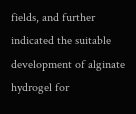fields, and further indicated the suitable development of alginate hydrogel for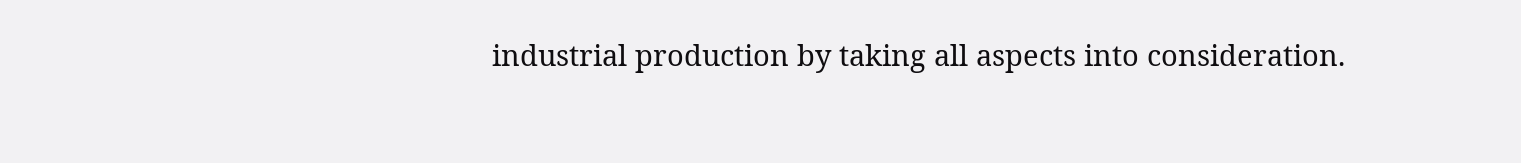industrial production by taking all aspects into consideration.